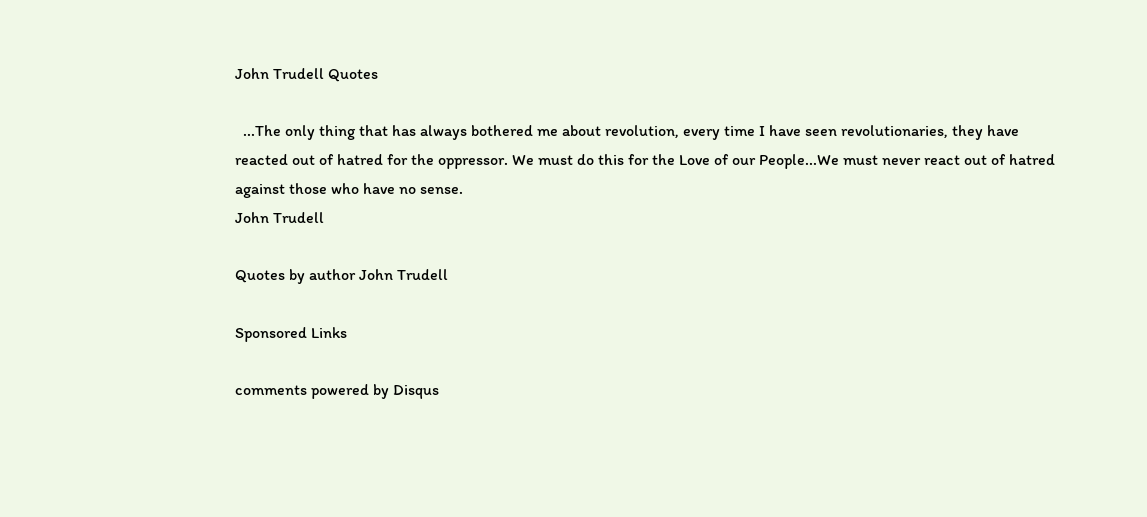John Trudell Quotes

  ...The only thing that has always bothered me about revolution, every time I have seen revolutionaries, they have reacted out of hatred for the oppressor. We must do this for the Love of our People...We must never react out of hatred against those who have no sense.
John Trudell

Quotes by author John Trudell

Sponsored Links

comments powered by Disqus